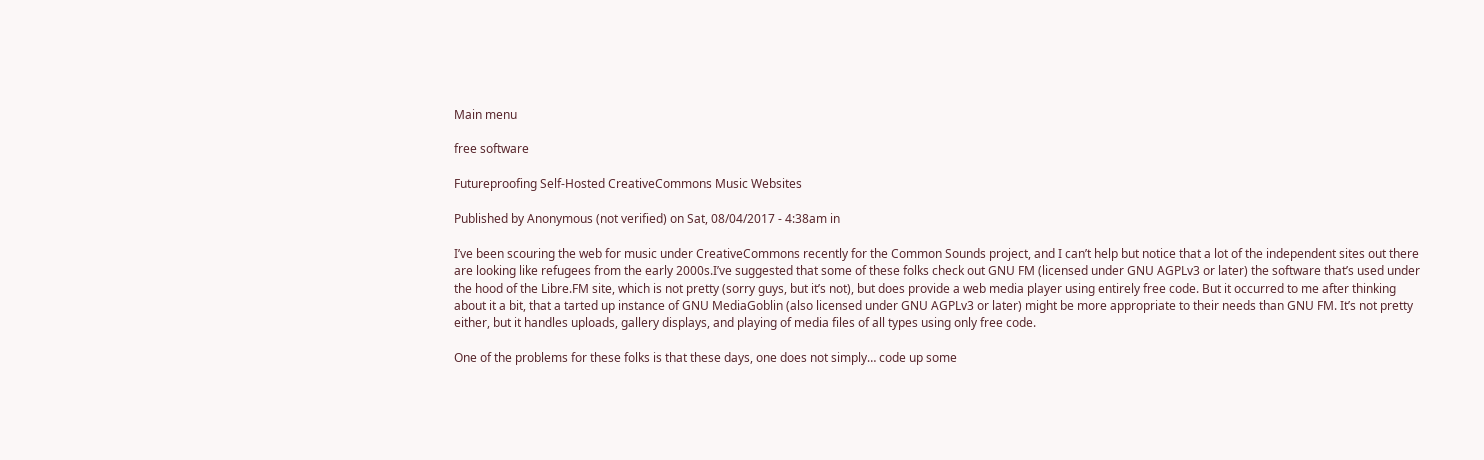Main menu

free software

Futureproofing Self-Hosted CreativeCommons Music Websites

Published by Anonymous (not verified) on Sat, 08/04/2017 - 4:38am in

I’ve been scouring the web for music under CreativeCommons recently for the Common Sounds project, and I can’t help but notice that a lot of the independent sites out there are looking like refugees from the early 2000s.I’ve suggested that some of these folks check out GNU FM (licensed under GNU AGPLv3 or later) the software that’s used under the hood of the Libre.FM site, which is not pretty (sorry guys, but it’s not), but does provide a web media player using entirely free code. But it occurred to me after thinking about it a bit, that a tarted up instance of GNU MediaGoblin (also licensed under GNU AGPLv3 or later) might be more appropriate to their needs than GNU FM. It’s not pretty either, but it handles uploads, gallery displays, and playing of media files of all types using only free code.

One of the problems for these folks is that these days, one does not simply… code up some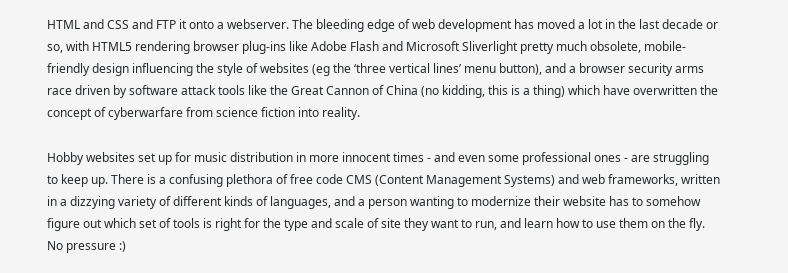HTML and CSS and FTP it onto a webserver. The bleeding edge of web development has moved a lot in the last decade or so, with HTML5 rendering browser plug-ins like Adobe Flash and Microsoft Sliverlight pretty much obsolete, mobile-friendly design influencing the style of websites (eg the ‘three vertical lines’ menu button), and a browser security arms race driven by software attack tools like the Great Cannon of China (no kidding, this is a thing) which have overwritten the concept of cyberwarfare from science fiction into reality.

Hobby websites set up for music distribution in more innocent times - and even some professional ones - are struggling to keep up. There is a confusing plethora of free code CMS (Content Management Systems) and web frameworks, written in a dizzying variety of different kinds of languages, and a person wanting to modernize their website has to somehow figure out which set of tools is right for the type and scale of site they want to run, and learn how to use them on the fly. No pressure :)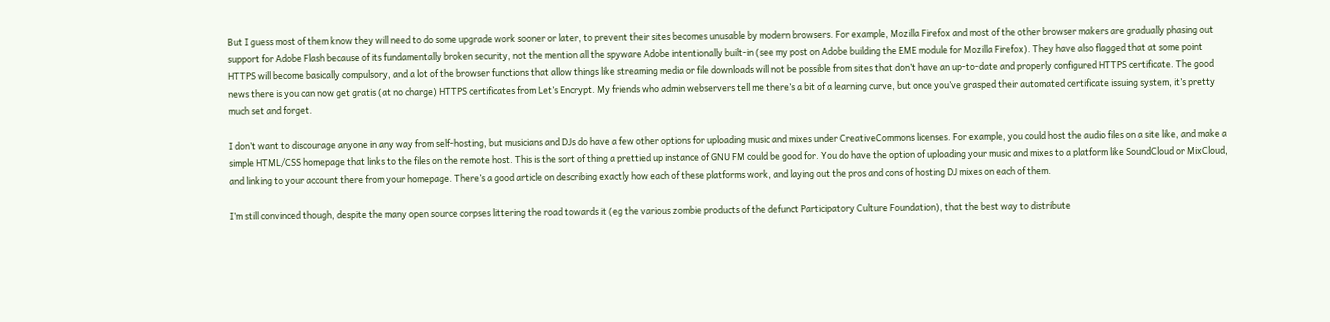But I guess most of them know they will need to do some upgrade work sooner or later, to prevent their sites becomes unusable by modern browsers. For example, Mozilla Firefox and most of the other browser makers are gradually phasing out support for Adobe Flash because of its fundamentally broken security, not the mention all the spyware Adobe intentionally built-in (see my post on Adobe building the EME module for Mozilla Firefox). They have also flagged that at some point HTTPS will become basically compulsory, and a lot of the browser functions that allow things like streaming media or file downloads will not be possible from sites that don’t have an up-to-date and properly configured HTTPS certificate. The good news there is you can now get gratis (at no charge) HTTPS certificates from Let’s Encrypt. My friends who admin webservers tell me there’s a bit of a learning curve, but once you’ve grasped their automated certificate issuing system, it’s pretty much set and forget.

I don’t want to discourage anyone in any way from self-hosting, but musicians and DJs do have a few other options for uploading music and mixes under CreativeCommons licenses. For example, you could host the audio files on a site like, and make a simple HTML/CSS homepage that links to the files on the remote host. This is the sort of thing a prettied up instance of GNU FM could be good for. You do have the option of uploading your music and mixes to a platform like SoundCloud or MixCloud, and linking to your account there from your homepage. There’s a good article on describing exactly how each of these platforms work, and laying out the pros and cons of hosting DJ mixes on each of them.

I’m still convinced though, despite the many open source corpses littering the road towards it (eg the various zombie products of the defunct Participatory Culture Foundation), that the best way to distribute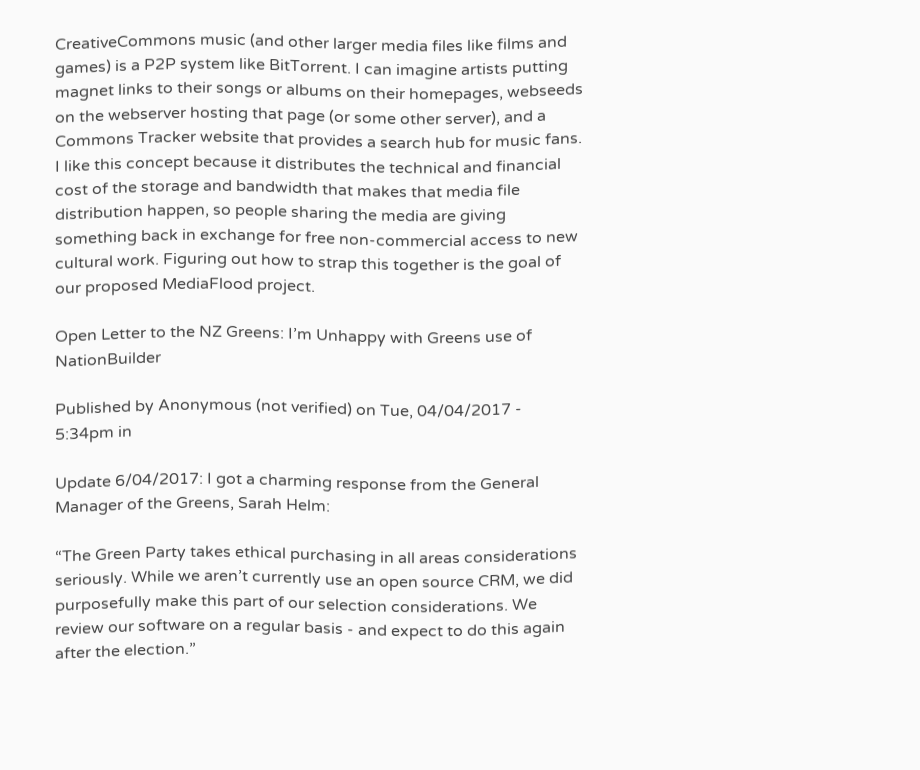CreativeCommons music (and other larger media files like films and games) is a P2P system like BitTorrent. I can imagine artists putting magnet links to their songs or albums on their homepages, webseeds on the webserver hosting that page (or some other server), and a Commons Tracker website that provides a search hub for music fans. I like this concept because it distributes the technical and financial cost of the storage and bandwidth that makes that media file distribution happen, so people sharing the media are giving something back in exchange for free non-commercial access to new cultural work. Figuring out how to strap this together is the goal of our proposed MediaFlood project.

Open Letter to the NZ Greens: I’m Unhappy with Greens use of NationBuilder

Published by Anonymous (not verified) on Tue, 04/04/2017 - 5:34pm in

Update 6/04/2017: I got a charming response from the General Manager of the Greens, Sarah Helm:

“The Green Party takes ethical purchasing in all areas considerations seriously. While we aren’t currently use an open source CRM, we did purposefully make this part of our selection considerations. We review our software on a regular basis - and expect to do this again after the election.”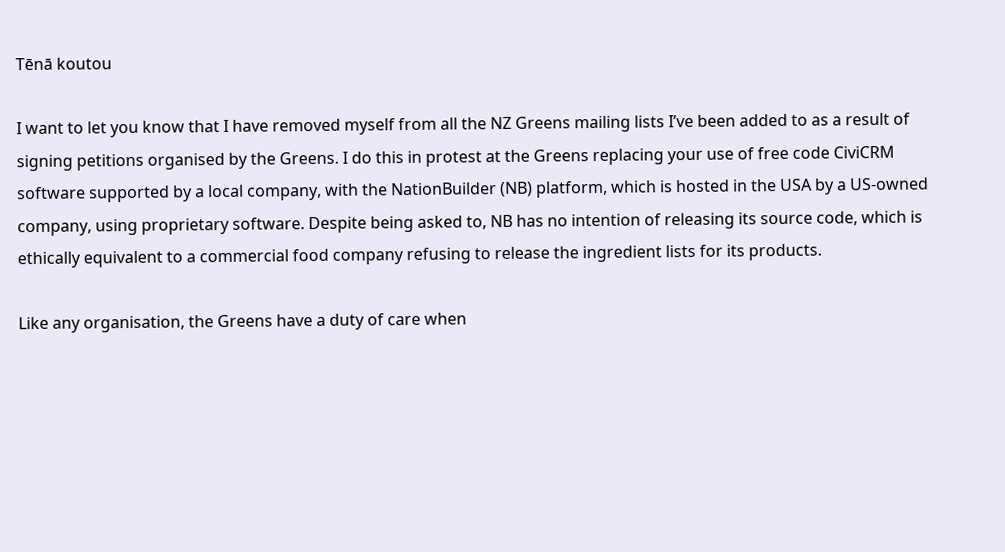Tēnā koutou

I want to let you know that I have removed myself from all the NZ Greens mailing lists I’ve been added to as a result of signing petitions organised by the Greens. I do this in protest at the Greens replacing your use of free code CiviCRM software supported by a local company, with the NationBuilder (NB) platform, which is hosted in the USA by a US-owned company, using proprietary software. Despite being asked to, NB has no intention of releasing its source code, which is ethically equivalent to a commercial food company refusing to release the ingredient lists for its products.

Like any organisation, the Greens have a duty of care when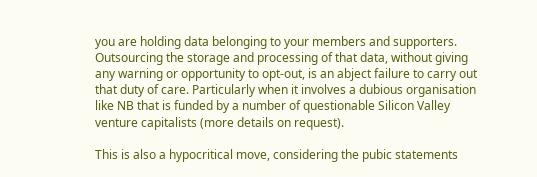you are holding data belonging to your members and supporters. Outsourcing the storage and processing of that data, without giving any warning or opportunity to opt-out, is an abject failure to carry out that duty of care. Particularly when it involves a dubious organisation like NB that is funded by a number of questionable Silicon Valley venture capitalists (more details on request).

This is also a hypocritical move, considering the pubic statements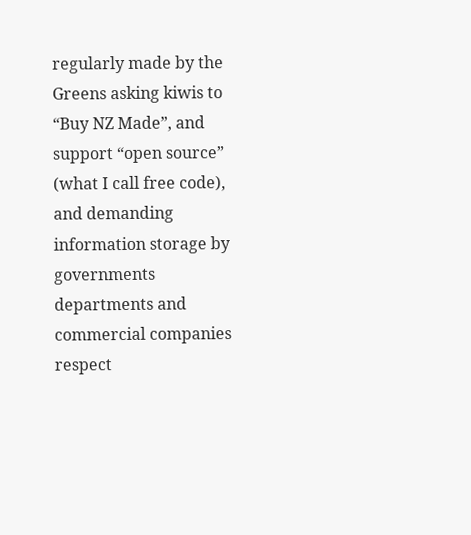regularly made by the Greens asking kiwis to “Buy NZ Made”, and support “open source” (what I call free code), and demanding information storage by governments departments and commercial companies respect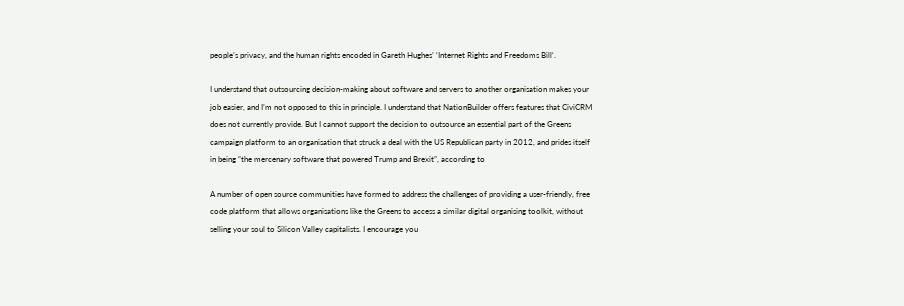people’s privacy, and the human rights encoded in Gareth Hughes’ ‘Internet Rights and Freedoms Bill‘.

I understand that outsourcing decision-making about software and servers to another organisation makes your job easier, and I’m not opposed to this in principle. I understand that NationBuilder offers features that CiviCRM does not currently provide. But I cannot support the decision to outsource an essential part of the Greens campaign platform to an organisation that struck a deal with the US Republican party in 2012, and prides itself in being “the mercenary software that powered Trump and Brexit”, according to

A number of open source communities have formed to address the challenges of providing a user-friendly, free code platform that allows organisations like the Greens to access a similar digital organising toolkit, without selling your soul to Silicon Valley capitalists. I encourage you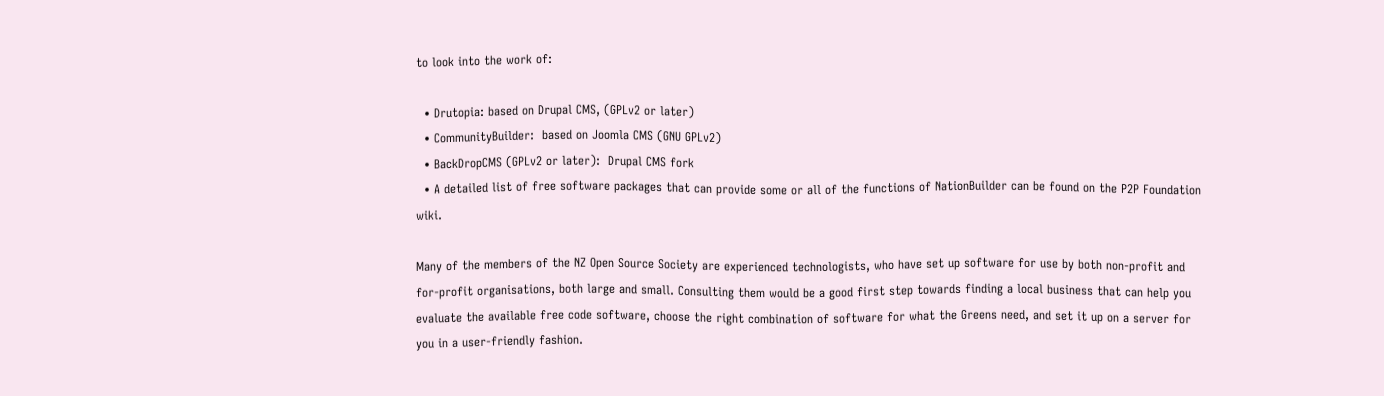to look into the work of:

  • Drutopia: based on Drupal CMS, (GPLv2 or later)
  • CommunityBuilder:  based on Joomla CMS (GNU GPLv2)
  • BackDropCMS (GPLv2 or later):  Drupal CMS fork
  • A detailed list of free software packages that can provide some or all of the functions of NationBuilder can be found on the P2P Foundation wiki.

Many of the members of the NZ Open Source Society are experienced technologists, who have set up software for use by both non-profit and for-profit organisations, both large and small. Consulting them would be a good first step towards finding a local business that can help you evaluate the available free code software, choose the right combination of software for what the Greens need, and set it up on a server for you in a user-friendly fashion.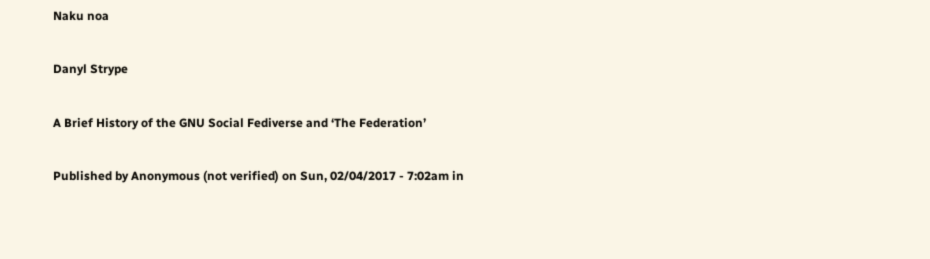Naku noa

Danyl Strype

A Brief History of the GNU Social Fediverse and ‘The Federation’

Published by Anonymous (not verified) on Sun, 02/04/2017 - 7:02am in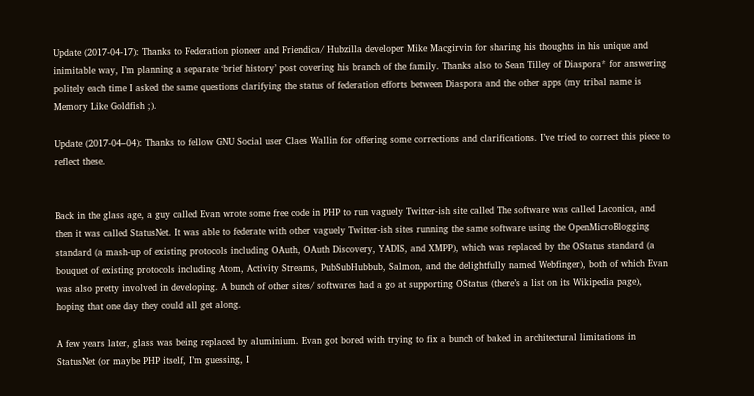Update (2017-04-17): Thanks to Federation pioneer and Friendica/ Hubzilla developer Mike Macgirvin for sharing his thoughts in his unique and inimitable way, I’m planning a separate ‘brief history’ post covering his branch of the family. Thanks also to Sean Tilley of Diaspora* for answering politely each time I asked the same questions clarifying the status of federation efforts between Diaspora and the other apps (my tribal name is Memory Like Goldfish ;).

Update (2017-04–04): Thanks to fellow GNU Social user Claes Wallin for offering some corrections and clarifications. I’ve tried to correct this piece to reflect these.


Back in the glass age, a guy called Evan wrote some free code in PHP to run vaguely Twitter-ish site called The software was called Laconica, and then it was called StatusNet. It was able to federate with other vaguely Twitter-ish sites running the same software using the OpenMicroBlogging standard (a mash-up of existing protocols including OAuth, OAuth Discovery, YADIS, and XMPP), which was replaced by the OStatus standard (a bouquet of existing protocols including Atom, Activity Streams, PubSubHubbub, Salmon, and the delightfully named Webfinger), both of which Evan was also pretty involved in developing. A bunch of other sites/ softwares had a go at supporting OStatus (there’s a list on its Wikipedia page), hoping that one day they could all get along.

A few years later, glass was being replaced by aluminium. Evan got bored with trying to fix a bunch of baked in architectural limitations in StatusNet (or maybe PHP itself, I’m guessing, I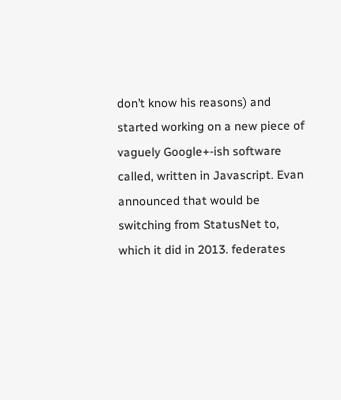don’t know his reasons) and started working on a new piece of vaguely Google+-ish software called, written in Javascript. Evan announced that would be switching from StatusNet to, which it did in 2013. federates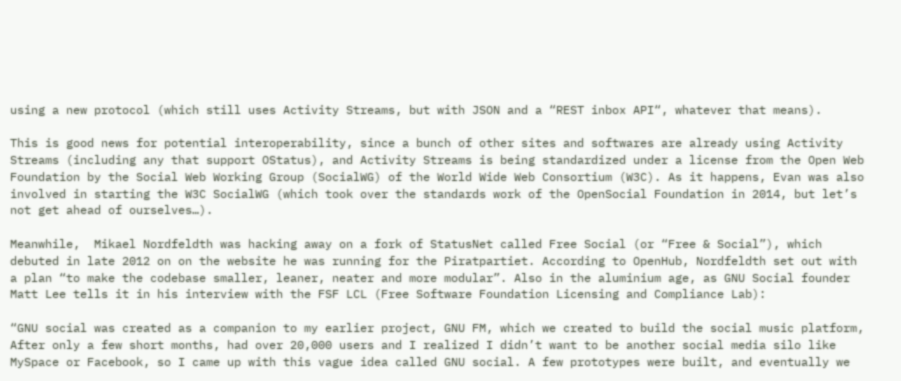using a new protocol (which still uses Activity Streams, but with JSON and a “REST inbox API“, whatever that means).

This is good news for potential interoperability, since a bunch of other sites and softwares are already using Activity Streams (including any that support OStatus), and Activity Streams is being standardized under a license from the Open Web Foundation by the Social Web Working Group (SocialWG) of the World Wide Web Consortium (W3C). As it happens, Evan was also involved in starting the W3C SocialWG (which took over the standards work of the OpenSocial Foundation in 2014, but let’s not get ahead of ourselves…).

Meanwhile,  Mikael Nordfeldth was hacking away on a fork of StatusNet called Free Social (or “Free & Social”), which debuted in late 2012 on on the website he was running for the Piratpartiet. According to OpenHub, Nordfeldth set out with a plan “to make the codebase smaller, leaner, neater and more modular”. Also in the aluminium age, as GNU Social founder Matt Lee tells it in his interview with the FSF LCL (Free Software Foundation Licensing and Compliance Lab):

“GNU social was created as a companion to my earlier project, GNU FM, which we created to build the social music platform, After only a few short months, had over 20,000 users and I realized I didn’t want to be another social media silo like MySpace or Facebook, so I came up with this vague idea called GNU social. A few prototypes were built, and eventually we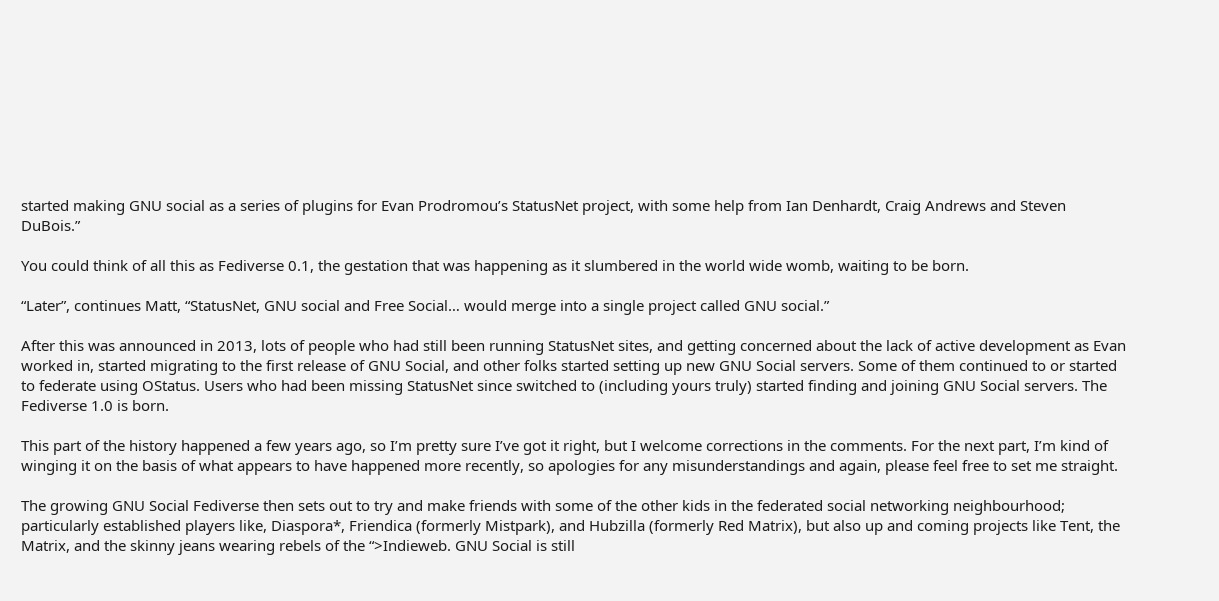started making GNU social as a series of plugins for Evan Prodromou’s StatusNet project, with some help from Ian Denhardt, Craig Andrews and Steven DuBois.”

You could think of all this as Fediverse 0.1, the gestation that was happening as it slumbered in the world wide womb, waiting to be born.

“Later”, continues Matt, “StatusNet, GNU social and Free Social… would merge into a single project called GNU social.”

After this was announced in 2013, lots of people who had still been running StatusNet sites, and getting concerned about the lack of active development as Evan worked in, started migrating to the first release of GNU Social, and other folks started setting up new GNU Social servers. Some of them continued to or started to federate using OStatus. Users who had been missing StatusNet since switched to (including yours truly) started finding and joining GNU Social servers. The Fediverse 1.0 is born.

This part of the history happened a few years ago, so I’m pretty sure I’ve got it right, but I welcome corrections in the comments. For the next part, I’m kind of winging it on the basis of what appears to have happened more recently, so apologies for any misunderstandings and again, please feel free to set me straight.

The growing GNU Social Fediverse then sets out to try and make friends with some of the other kids in the federated social networking neighbourhood; particularly established players like, Diaspora*, Friendica (formerly Mistpark), and Hubzilla (formerly Red Matrix), but also up and coming projects like Tent, the Matrix, and the skinny jeans wearing rebels of the “>Indieweb. GNU Social is still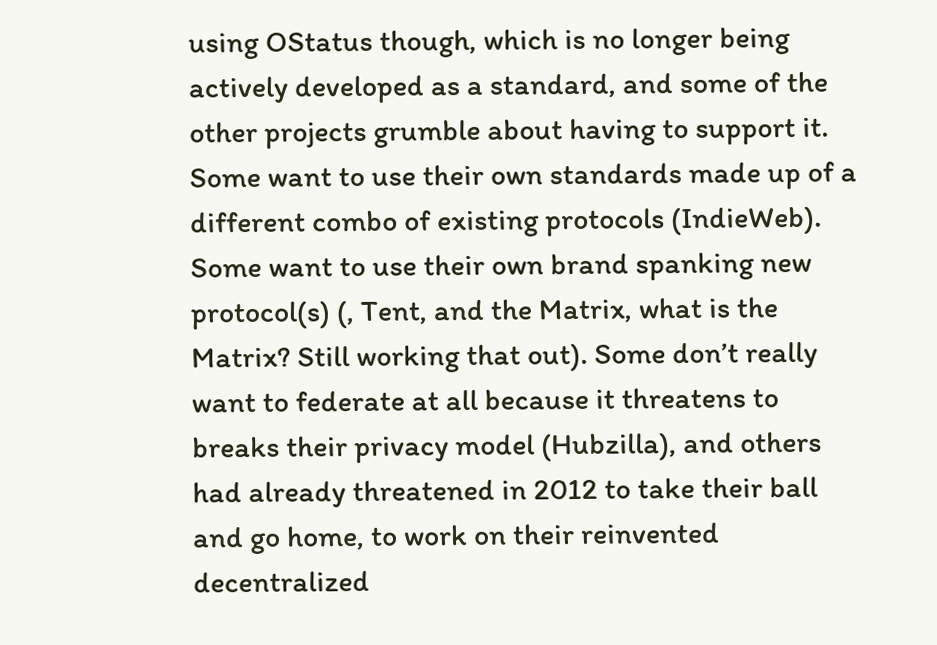using OStatus though, which is no longer being actively developed as a standard, and some of the other projects grumble about having to support it. Some want to use their own standards made up of a different combo of existing protocols (IndieWeb). Some want to use their own brand spanking new protocol(s) (, Tent, and the Matrix, what is the Matrix? Still working that out). Some don’t really want to federate at all because it threatens to breaks their privacy model (Hubzilla), and others had already threatened in 2012 to take their ball and go home, to work on their reinvented decentralized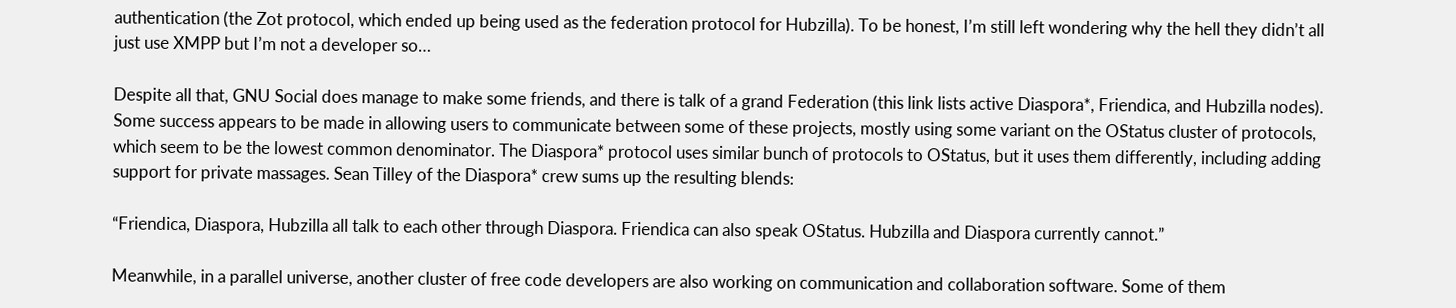authentication (the Zot protocol, which ended up being used as the federation protocol for Hubzilla). To be honest, I’m still left wondering why the hell they didn’t all just use XMPP but I’m not a developer so…

Despite all that, GNU Social does manage to make some friends, and there is talk of a grand Federation (this link lists active Diaspora*, Friendica, and Hubzilla nodes). Some success appears to be made in allowing users to communicate between some of these projects, mostly using some variant on the OStatus cluster of protocols, which seem to be the lowest common denominator. The Diaspora* protocol uses similar bunch of protocols to OStatus, but it uses them differently, including adding support for private massages. Sean Tilley of the Diaspora* crew sums up the resulting blends:

“Friendica, Diaspora, Hubzilla all talk to each other through Diaspora. Friendica can also speak OStatus. Hubzilla and Diaspora currently cannot.”

Meanwhile, in a parallel universe, another cluster of free code developers are also working on communication and collaboration software. Some of them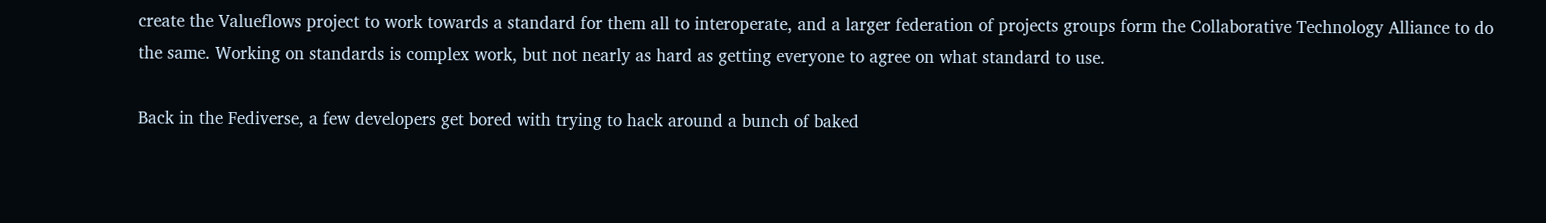create the Valueflows project to work towards a standard for them all to interoperate, and a larger federation of projects groups form the Collaborative Technology Alliance to do the same. Working on standards is complex work, but not nearly as hard as getting everyone to agree on what standard to use.

Back in the Fediverse, a few developers get bored with trying to hack around a bunch of baked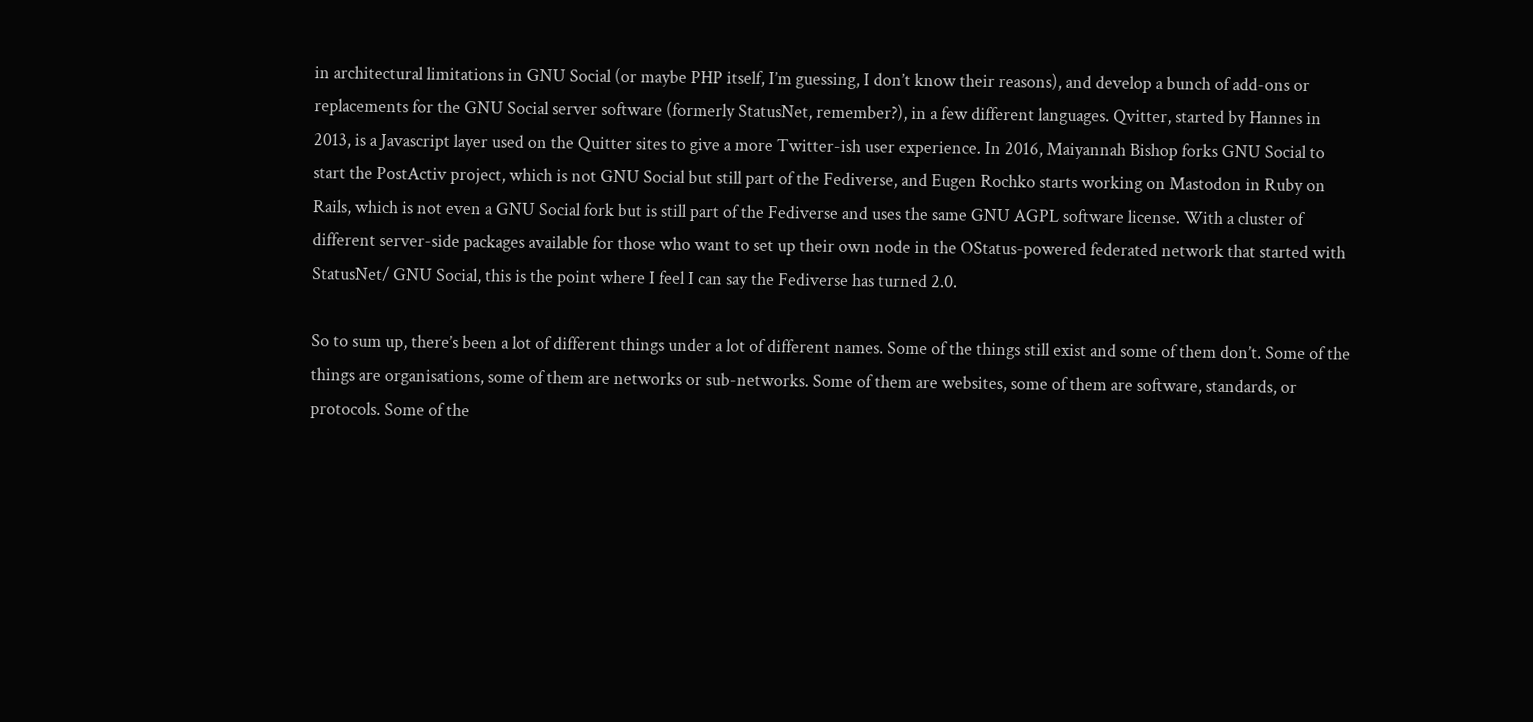in architectural limitations in GNU Social (or maybe PHP itself, I’m guessing, I don’t know their reasons), and develop a bunch of add-ons or replacements for the GNU Social server software (formerly StatusNet, remember?), in a few different languages. Qvitter, started by Hannes in 2013, is a Javascript layer used on the Quitter sites to give a more Twitter-ish user experience. In 2016, Maiyannah Bishop forks GNU Social to start the PostActiv project, which is not GNU Social but still part of the Fediverse, and Eugen Rochko starts working on Mastodon in Ruby on Rails, which is not even a GNU Social fork but is still part of the Fediverse and uses the same GNU AGPL software license. With a cluster of different server-side packages available for those who want to set up their own node in the OStatus-powered federated network that started with StatusNet/ GNU Social, this is the point where I feel I can say the Fediverse has turned 2.0.

So to sum up, there’s been a lot of different things under a lot of different names. Some of the things still exist and some of them don’t. Some of the things are organisations, some of them are networks or sub-networks. Some of them are websites, some of them are software, standards, or protocols. Some of the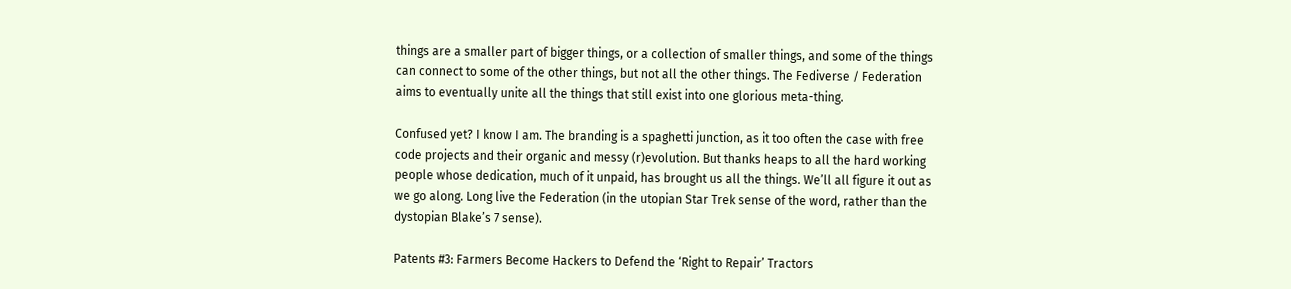things are a smaller part of bigger things, or a collection of smaller things, and some of the things can connect to some of the other things, but not all the other things. The Fediverse / Federation aims to eventually unite all the things that still exist into one glorious meta-thing.

Confused yet? I know I am. The branding is a spaghetti junction, as it too often the case with free code projects and their organic and messy (r)evolution. But thanks heaps to all the hard working people whose dedication, much of it unpaid, has brought us all the things. We’ll all figure it out as we go along. Long live the Federation (in the utopian Star Trek sense of the word, rather than the dystopian Blake’s 7 sense).

Patents #3: Farmers Become Hackers to Defend the ‘Right to Repair’ Tractors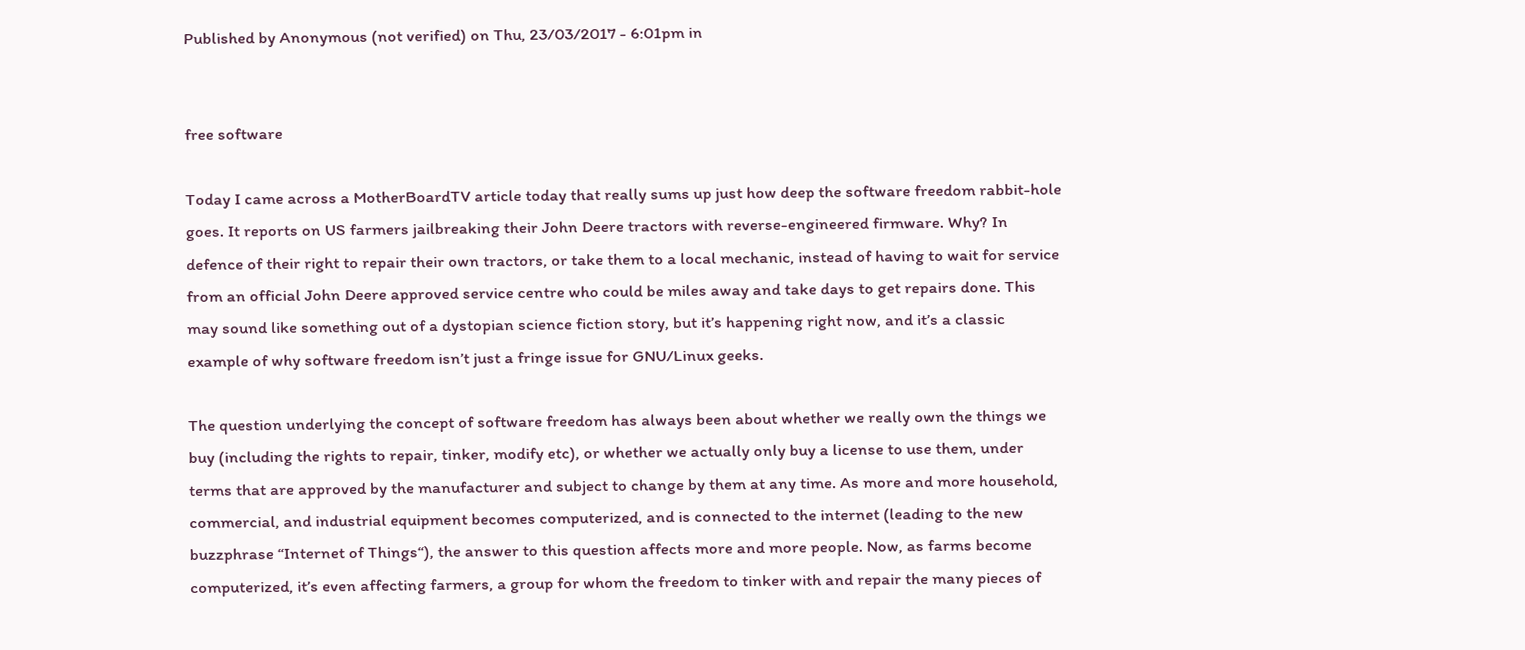Published by Anonymous (not verified) on Thu, 23/03/2017 - 6:01pm in


free software

Today I came across a MotherBoardTV article today that really sums up just how deep the software freedom rabbit-hole goes. It reports on US farmers jailbreaking their John Deere tractors with reverse-engineered firmware. Why? In defence of their right to repair their own tractors, or take them to a local mechanic, instead of having to wait for service from an official John Deere approved service centre who could be miles away and take days to get repairs done. This may sound like something out of a dystopian science fiction story, but it’s happening right now, and it’s a classic example of why software freedom isn’t just a fringe issue for GNU/Linux geeks.

The question underlying the concept of software freedom has always been about whether we really own the things we buy (including the rights to repair, tinker, modify etc), or whether we actually only buy a license to use them, under terms that are approved by the manufacturer and subject to change by them at any time. As more and more household, commercial, and industrial equipment becomes computerized, and is connected to the internet (leading to the new buzzphrase “Internet of Things“), the answer to this question affects more and more people. Now, as farms become computerized, it’s even affecting farmers, a group for whom the freedom to tinker with and repair the many pieces of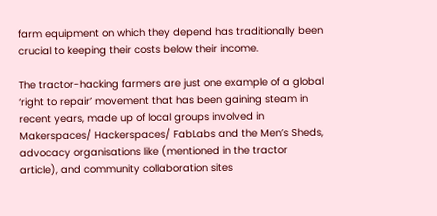farm equipment on which they depend has traditionally been crucial to keeping their costs below their income.

The tractor-hacking farmers are just one example of a global ‘right to repair’ movement that has been gaining steam in recent years, made up of local groups involved in Makerspaces/ Hackerspaces/ FabLabs and the Men’s Sheds, advocacy organisations like (mentioned in the tractor article), and community collaboration sites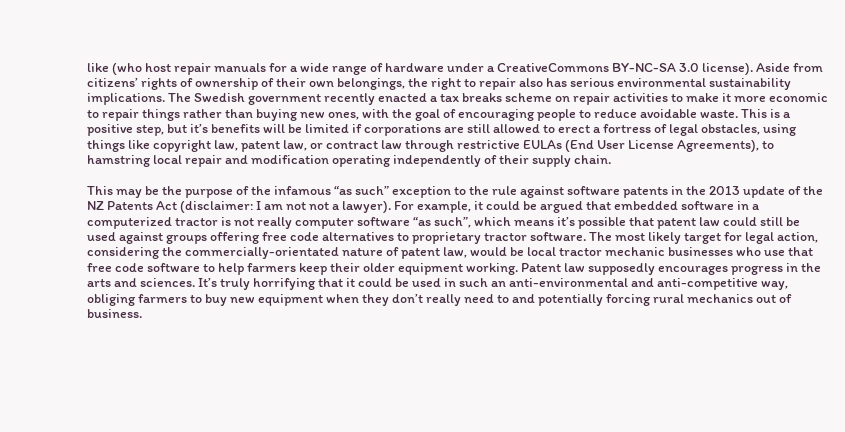like (who host repair manuals for a wide range of hardware under a CreativeCommons BY-NC-SA 3.0 license). Aside from citizens’ rights of ownership of their own belongings, the right to repair also has serious environmental sustainability implications. The Swedish government recently enacted a tax breaks scheme on repair activities to make it more economic to repair things rather than buying new ones, with the goal of encouraging people to reduce avoidable waste. This is a positive step, but it’s benefits will be limited if corporations are still allowed to erect a fortress of legal obstacles, using things like copyright law, patent law, or contract law through restrictive EULAs (End User License Agreements), to hamstring local repair and modification operating independently of their supply chain.

This may be the purpose of the infamous “as such” exception to the rule against software patents in the 2013 update of the NZ Patents Act (disclaimer: I am not not a lawyer). For example, it could be argued that embedded software in a computerized tractor is not really computer software “as such”, which means it’s possible that patent law could still be used against groups offering free code alternatives to proprietary tractor software. The most likely target for legal action, considering the commercially-orientated nature of patent law, would be local tractor mechanic businesses who use that free code software to help farmers keep their older equipment working. Patent law supposedly encourages progress in the arts and sciences. It’s truly horrifying that it could be used in such an anti-environmental and anti-competitive way, obliging farmers to buy new equipment when they don’t really need to and potentially forcing rural mechanics out of business.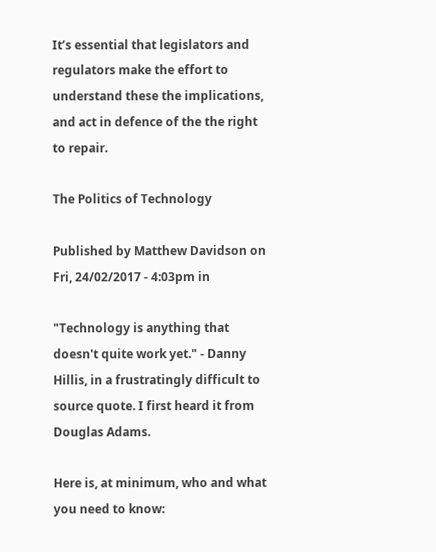It’s essential that legislators and regulators make the effort to understand these the implications, and act in defence of the the right to repair.

The Politics of Technology

Published by Matthew Davidson on Fri, 24/02/2017 - 4:03pm in

"Technology is anything that doesn't quite work yet." - Danny Hillis, in a frustratingly difficult to source quote. I first heard it from Douglas Adams.

Here is, at minimum, who and what you need to know: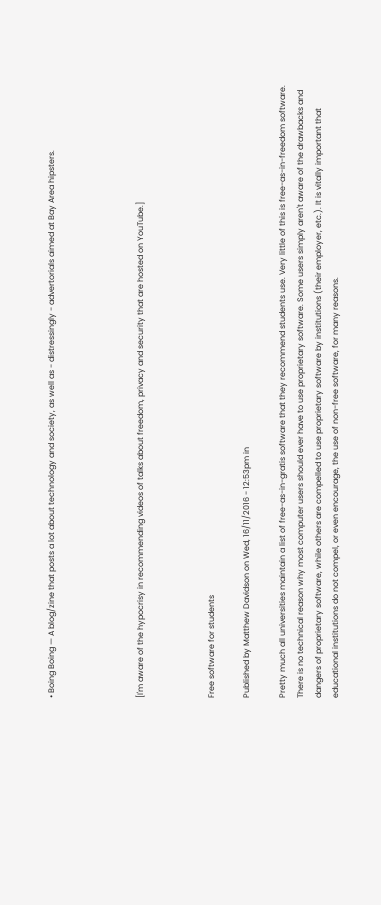• Boing Boing — A blog/zine that posts a lot about technology and society, as well as - distressingly - advertorials aimed at Bay Area hipsters.




[I'm aware of the hypocrisy in recommending videos of talks about freedom, privacy and security that are hosted on YouTube.]



Free software for students

Published by Matthew Davidson on Wed, 16/11/2016 - 12:53pm in

Pretty much all universities maintain a list of free-as-in-gratis software that they recommend students use. Very little of this is free-as-in-freedom software. There is no technical reason why most computer users should ever have to use proprietary software. Some users simply aren't aware of the drawbacks and dangers of proprietary software, while others are compelled to use proprietary software by institutions (their employer, etc.). It is vitally important that educational institutions do not compel, or even encourage, the use of non-free software, for many reasons.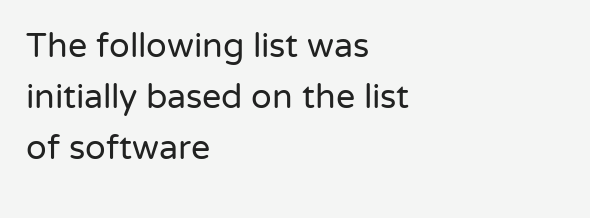The following list was initially based on the list of software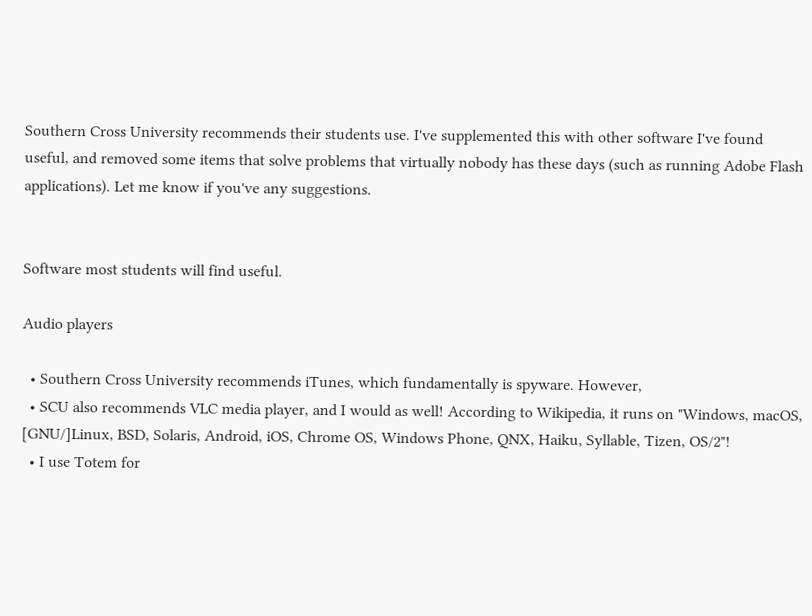Southern Cross University recommends their students use. I've supplemented this with other software I've found useful, and removed some items that solve problems that virtually nobody has these days (such as running Adobe Flash applications). Let me know if you've any suggestions.


Software most students will find useful.

Audio players

  • Southern Cross University recommends iTunes, which fundamentally is spyware. However,
  • SCU also recommends VLC media player, and I would as well! According to Wikipedia, it runs on "Windows, macOS, [GNU/]Linux, BSD, Solaris, Android, iOS, Chrome OS, Windows Phone, QNX, Haiku, Syllable, Tizen, OS/2"!
  • I use Totem for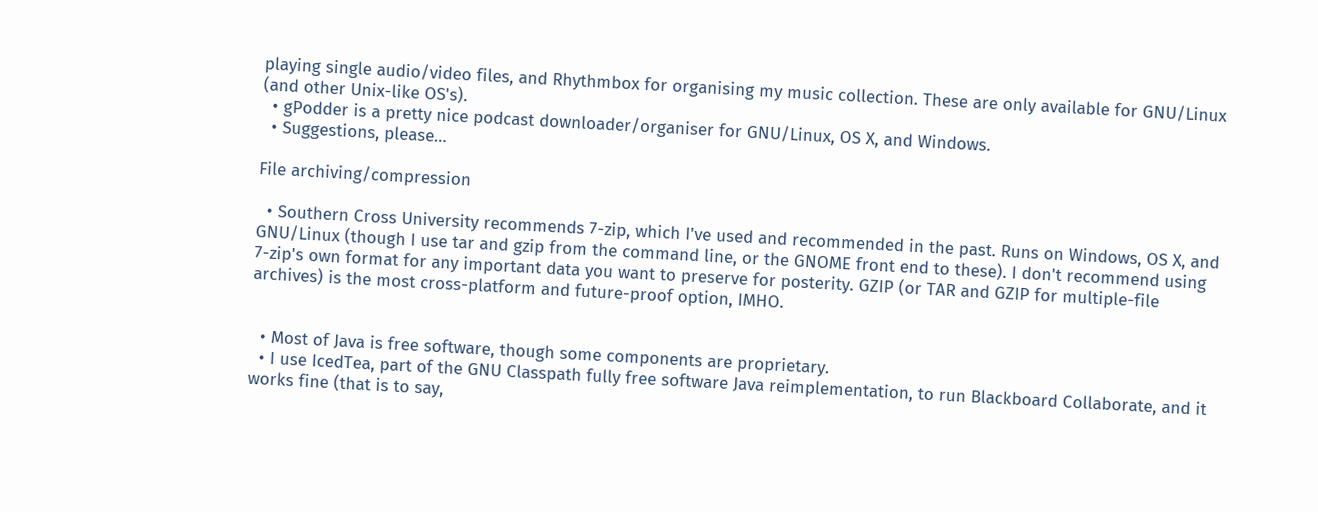playing single audio/video files, and Rhythmbox for organising my music collection. These are only available for GNU/Linux (and other Unix-like OS's).
  • gPodder is a pretty nice podcast downloader/organiser for GNU/Linux, OS X, and Windows.
  • Suggestions, please…

File archiving/compression

  • Southern Cross University recommends 7-zip, which I've used and recommended in the past. Runs on Windows, OS X, and GNU/Linux (though I use tar and gzip from the command line, or the GNOME front end to these). I don't recommend using 7-zip's own format for any important data you want to preserve for posterity. GZIP (or TAR and GZIP for multiple-file archives) is the most cross-platform and future-proof option, IMHO.


  • Most of Java is free software, though some components are proprietary.
  • I use IcedTea, part of the GNU Classpath fully free software Java reimplementation, to run Blackboard Collaborate, and it works fine (that is to say,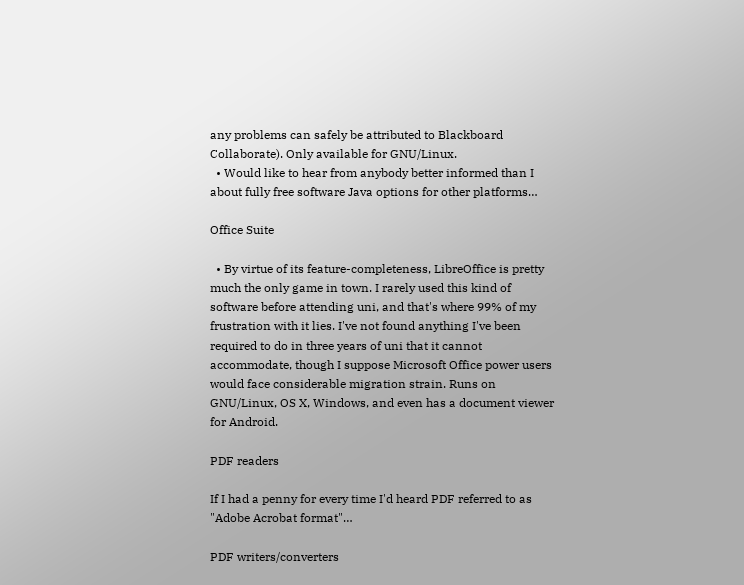any problems can safely be attributed to Blackboard Collaborate). Only available for GNU/Linux.
  • Would like to hear from anybody better informed than I about fully free software Java options for other platforms…

Office Suite

  • By virtue of its feature-completeness, LibreOffice is pretty much the only game in town. I rarely used this kind of software before attending uni, and that's where 99% of my frustration with it lies. I've not found anything I've been required to do in three years of uni that it cannot accommodate, though I suppose Microsoft Office power users would face considerable migration strain. Runs on GNU/Linux, OS X, Windows, and even has a document viewer for Android.

PDF readers

If I had a penny for every time I'd heard PDF referred to as "Adobe Acrobat format"…

PDF writers/converters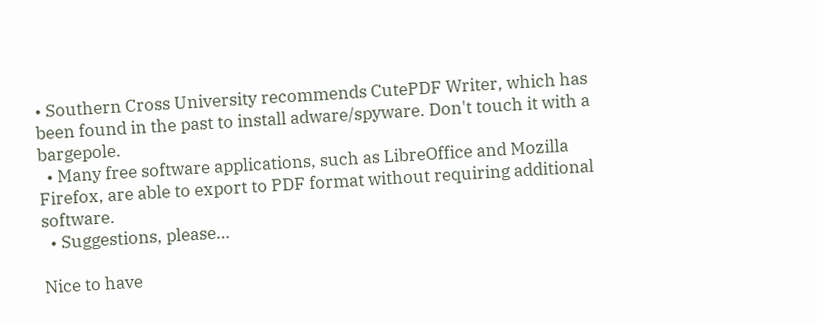• Southern Cross University recommends CutePDF Writer, which has been found in the past to install adware/spyware. Don't touch it with a bargepole.
  • Many free software applications, such as LibreOffice and Mozilla Firefox, are able to export to PDF format without requiring additional software.
  • Suggestions, please…

Nice to have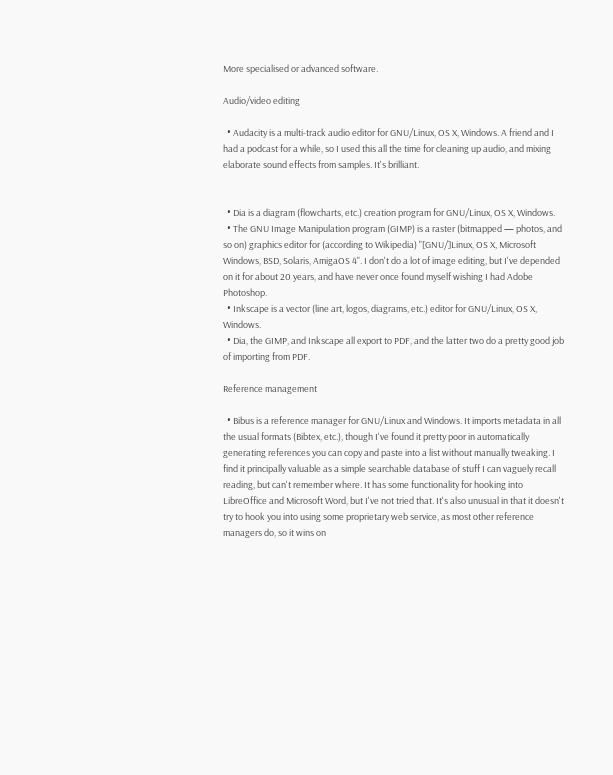More specialised or advanced software.

Audio/video editing

  • Audacity is a multi-track audio editor for GNU/Linux, OS X, Windows. A friend and I had a podcast for a while, so I used this all the time for cleaning up audio, and mixing elaborate sound effects from samples. It's brilliant.


  • Dia is a diagram (flowcharts, etc.) creation program for GNU/Linux, OS X, Windows.
  • The GNU Image Manipulation program (GIMP) is a raster (bitmapped — photos, and so on) graphics editor for (according to Wikipedia) "[GNU/]Linux, OS X, Microsoft Windows, BSD, Solaris, AmigaOS 4". I don't do a lot of image editing, but I've depended on it for about 20 years, and have never once found myself wishing I had Adobe Photoshop.
  • Inkscape is a vector (line art, logos, diagrams, etc.) editor for GNU/Linux, OS X, Windows.
  • Dia, the GIMP, and Inkscape all export to PDF, and the latter two do a pretty good job of importing from PDF.

Reference management

  • Bibus is a reference manager for GNU/Linux and Windows. It imports metadata in all the usual formats (Bibtex, etc.), though I've found it pretty poor in automatically generating references you can copy and paste into a list without manually tweaking. I find it principally valuable as a simple searchable database of stuff I can vaguely recall reading, but can't remember where. It has some functionality for hooking into LibreOffice and Microsoft Word, but I've not tried that. It's also unusual in that it doesn't try to hook you into using some proprietary web service, as most other reference managers do, so it wins on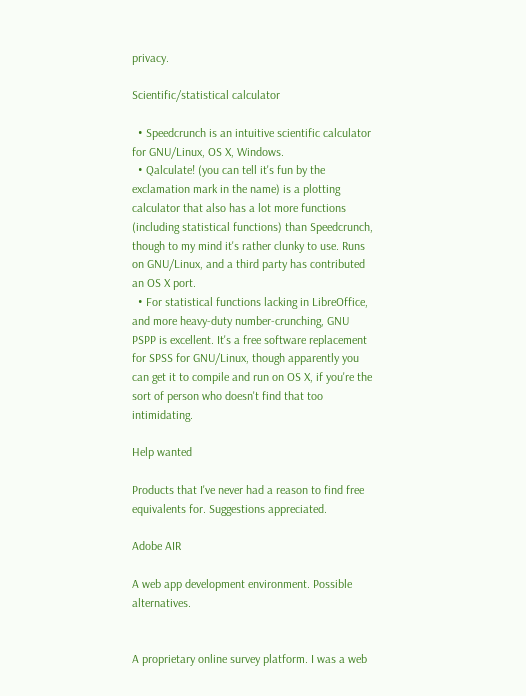privacy.

Scientific/statistical calculator

  • Speedcrunch is an intuitive scientific calculator for GNU/Linux, OS X, Windows.
  • Qalculate! (you can tell it's fun by the exclamation mark in the name) is a plotting calculator that also has a lot more functions (including statistical functions) than Speedcrunch, though to my mind it's rather clunky to use. Runs on GNU/Linux, and a third party has contributed an OS X port.
  • For statistical functions lacking in LibreOffice, and more heavy-duty number-crunching, GNU PSPP is excellent. It's a free software replacement for SPSS for GNU/Linux, though apparently you can get it to compile and run on OS X, if you're the sort of person who doesn't find that too intimidating.

Help wanted

Products that I've never had a reason to find free equivalents for. Suggestions appreciated.

Adobe AIR

A web app development environment. Possible alternatives.


A proprietary online survey platform. I was a web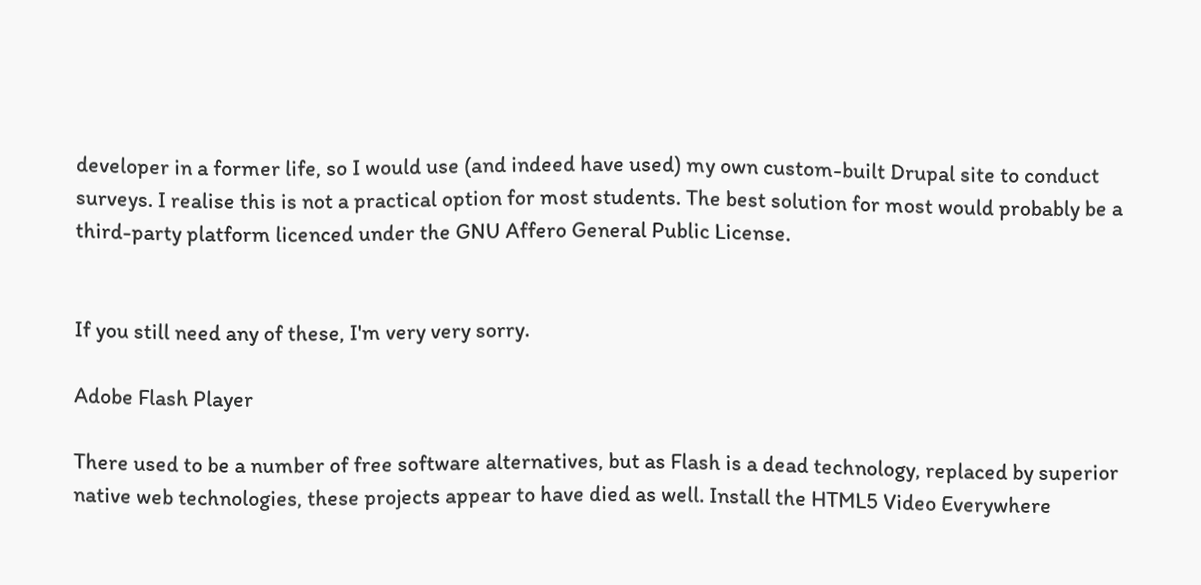developer in a former life, so I would use (and indeed have used) my own custom-built Drupal site to conduct surveys. I realise this is not a practical option for most students. The best solution for most would probably be a third-party platform licenced under the GNU Affero General Public License.


If you still need any of these, I'm very very sorry.

Adobe Flash Player

There used to be a number of free software alternatives, but as Flash is a dead technology, replaced by superior native web technologies, these projects appear to have died as well. Install the HTML5 Video Everywhere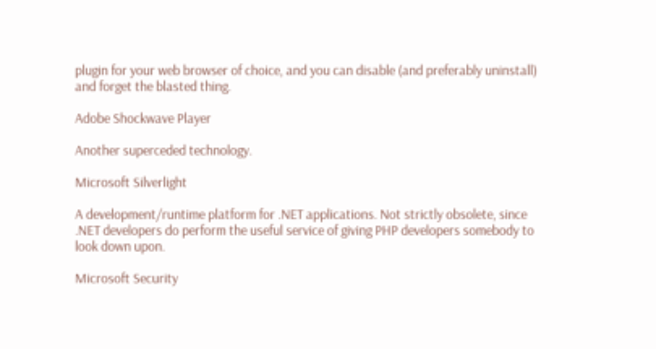plugin for your web browser of choice, and you can disable (and preferably uninstall) and forget the blasted thing.

Adobe Shockwave Player

Another superceded technology.

Microsoft Silverlight

A development/runtime platform for .NET applications. Not strictly obsolete, since .NET developers do perform the useful service of giving PHP developers somebody to look down upon.

Microsoft Security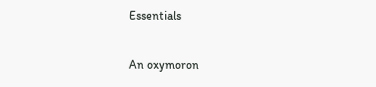Essentials

An oxymoron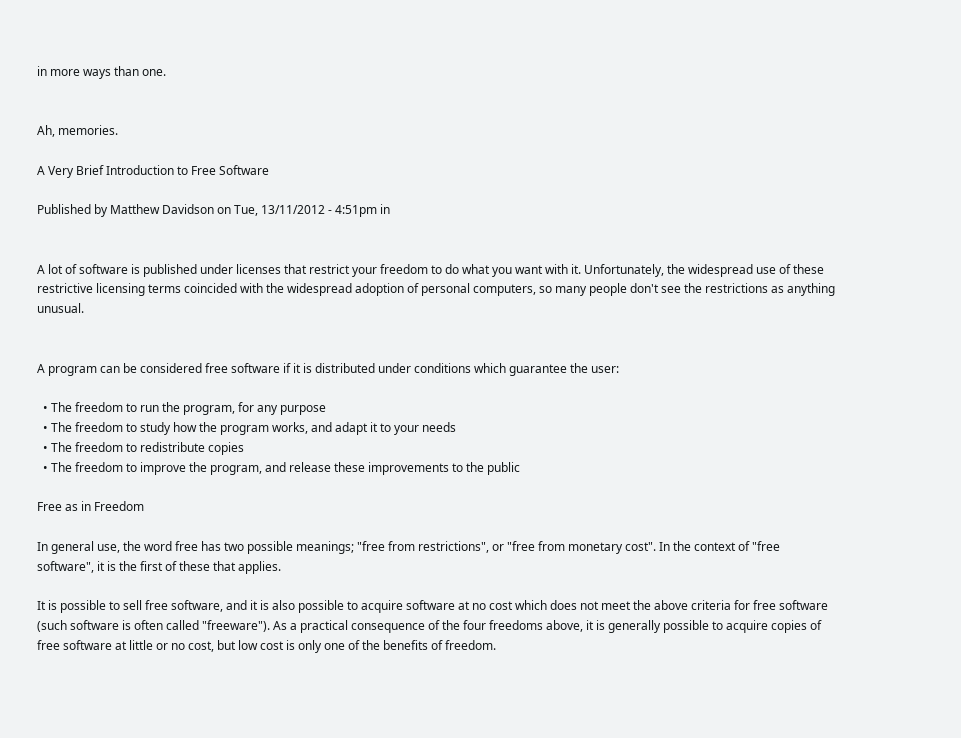in more ways than one.


Ah, memories.

A Very Brief Introduction to Free Software

Published by Matthew Davidson on Tue, 13/11/2012 - 4:51pm in


A lot of software is published under licenses that restrict your freedom to do what you want with it. Unfortunately, the widespread use of these restrictive licensing terms coincided with the widespread adoption of personal computers, so many people don't see the restrictions as anything unusual.


A program can be considered free software if it is distributed under conditions which guarantee the user:

  • The freedom to run the program, for any purpose
  • The freedom to study how the program works, and adapt it to your needs
  • The freedom to redistribute copies
  • The freedom to improve the program, and release these improvements to the public

Free as in Freedom

In general use, the word free has two possible meanings; "free from restrictions", or "free from monetary cost". In the context of "free software", it is the first of these that applies.

It is possible to sell free software, and it is also possible to acquire software at no cost which does not meet the above criteria for free software (such software is often called "freeware"). As a practical consequence of the four freedoms above, it is generally possible to acquire copies of free software at little or no cost, but low cost is only one of the benefits of freedom.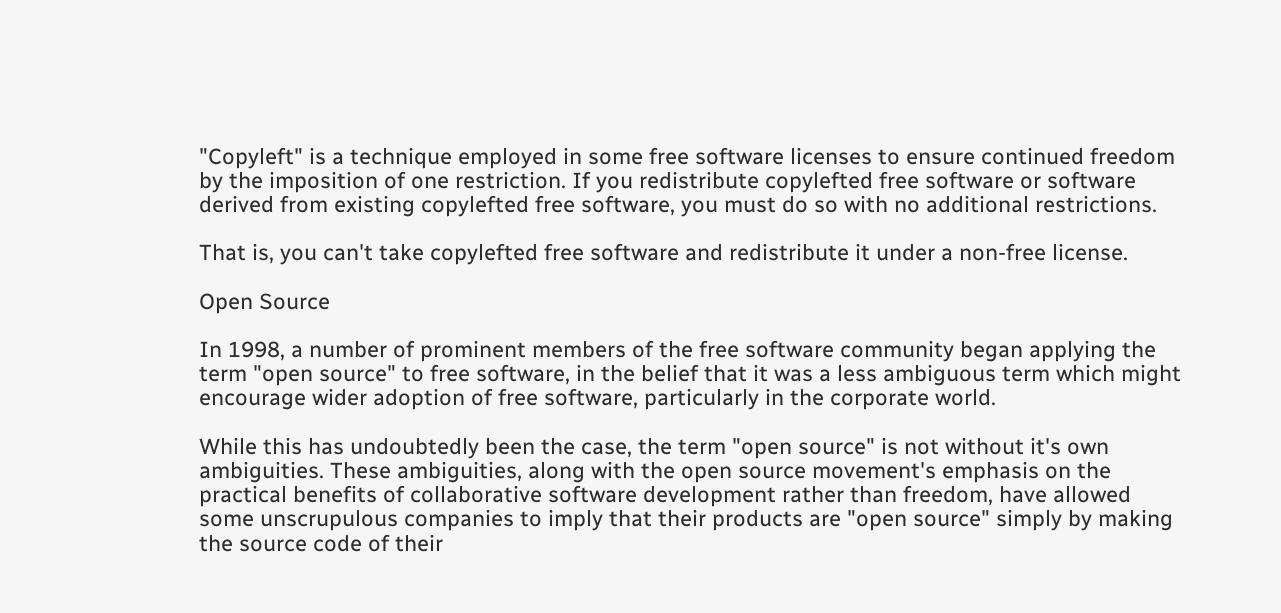"Copyleft" is a technique employed in some free software licenses to ensure continued freedom by the imposition of one restriction. If you redistribute copylefted free software or software derived from existing copylefted free software, you must do so with no additional restrictions.

That is, you can't take copylefted free software and redistribute it under a non-free license.

Open Source

In 1998, a number of prominent members of the free software community began applying the term "open source" to free software, in the belief that it was a less ambiguous term which might encourage wider adoption of free software, particularly in the corporate world.

While this has undoubtedly been the case, the term "open source" is not without it's own ambiguities. These ambiguities, along with the open source movement's emphasis on the practical benefits of collaborative software development rather than freedom, have allowed some unscrupulous companies to imply that their products are "open source" simply by making the source code of their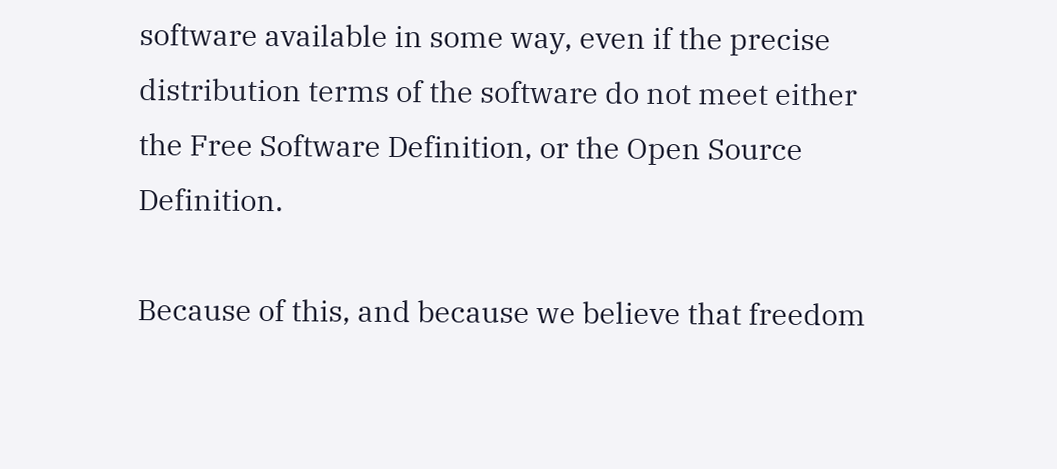software available in some way, even if the precise distribution terms of the software do not meet either the Free Software Definition, or the Open Source Definition.

Because of this, and because we believe that freedom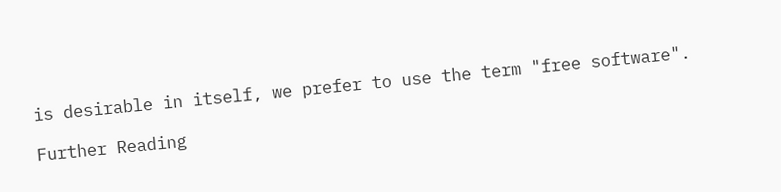is desirable in itself, we prefer to use the term "free software".

Further Reading